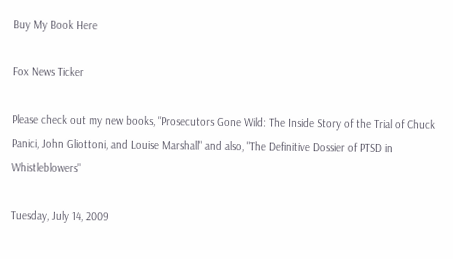Buy My Book Here

Fox News Ticker

Please check out my new books, "Prosecutors Gone Wild: The Inside Story of the Trial of Chuck Panici, John Gliottoni, and Louise Marshall" and also, "The Definitive Dossier of PTSD in Whistleblowers"

Tuesday, July 14, 2009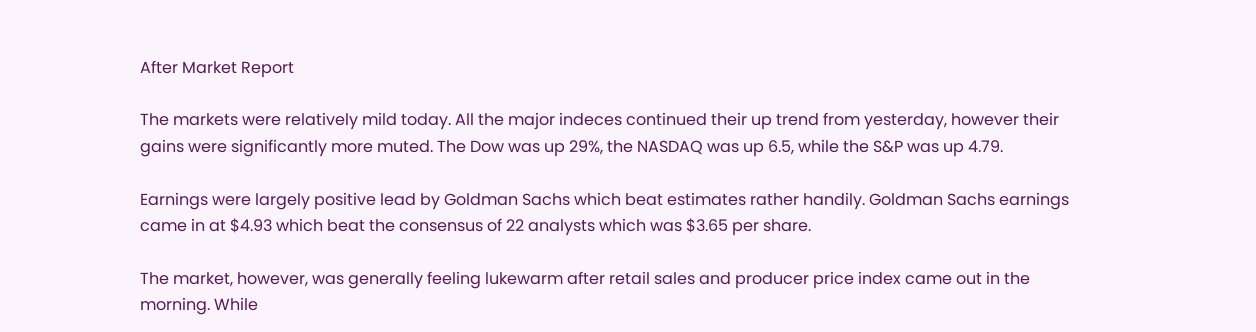After Market Report

The markets were relatively mild today. All the major indeces continued their up trend from yesterday, however their gains were significantly more muted. The Dow was up 29%, the NASDAQ was up 6.5, while the S&P was up 4.79.

Earnings were largely positive lead by Goldman Sachs which beat estimates rather handily. Goldman Sachs earnings came in at $4.93 which beat the consensus of 22 analysts which was $3.65 per share.

The market, however, was generally feeling lukewarm after retail sales and producer price index came out in the morning. While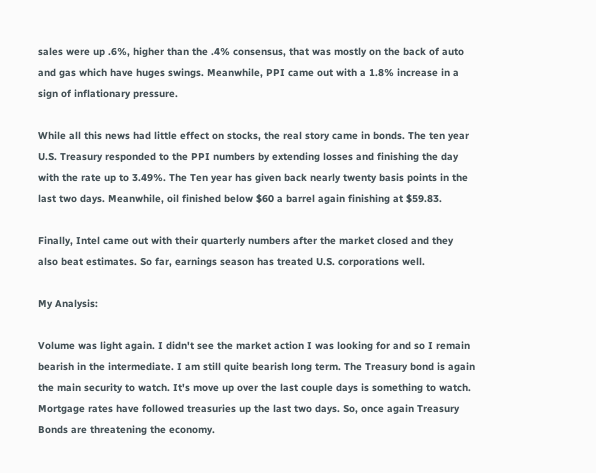sales were up .6%, higher than the .4% consensus, that was mostly on the back of auto and gas which have huges swings. Meanwhile, PPI came out with a 1.8% increase in a sign of inflationary pressure.

While all this news had little effect on stocks, the real story came in bonds. The ten year U.S. Treasury responded to the PPI numbers by extending losses and finishing the day with the rate up to 3.49%. The Ten year has given back nearly twenty basis points in the last two days. Meanwhile, oil finished below $60 a barrel again finishing at $59.83.

Finally, Intel came out with their quarterly numbers after the market closed and they also beat estimates. So far, earnings season has treated U.S. corporations well.

My Analysis:

Volume was light again. I didn't see the market action I was looking for and so I remain bearish in the intermediate. I am still quite bearish long term. The Treasury bond is again the main security to watch. It's move up over the last couple days is something to watch. Mortgage rates have followed treasuries up the last two days. So, once again Treasury Bonds are threatening the economy.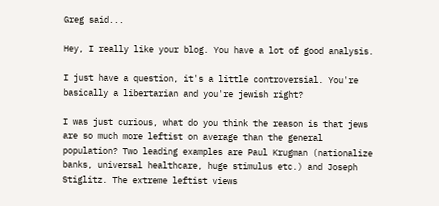Greg said...

Hey, I really like your blog. You have a lot of good analysis.

I just have a question, it's a little controversial. You're basically a libertarian and you're jewish right?

I was just curious, what do you think the reason is that jews are so much more leftist on average than the general population? Two leading examples are Paul Krugman (nationalize banks, universal healthcare, huge stimulus etc.) and Joseph Stiglitz. The extreme leftist views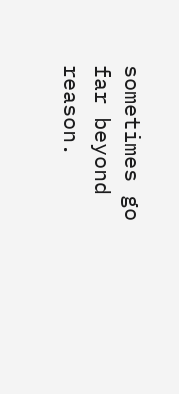sometimes go far beyond reason.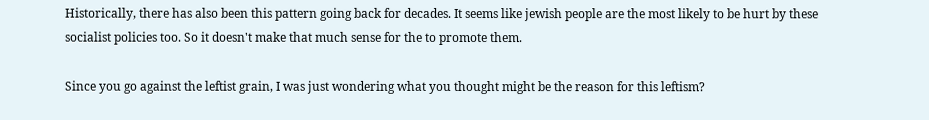Historically, there has also been this pattern going back for decades. It seems like jewish people are the most likely to be hurt by these socialist policies too. So it doesn't make that much sense for the to promote them.

Since you go against the leftist grain, I was just wondering what you thought might be the reason for this leftism?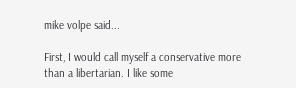mike volpe said...

First, I would call myself a conservative more than a libertarian. I like some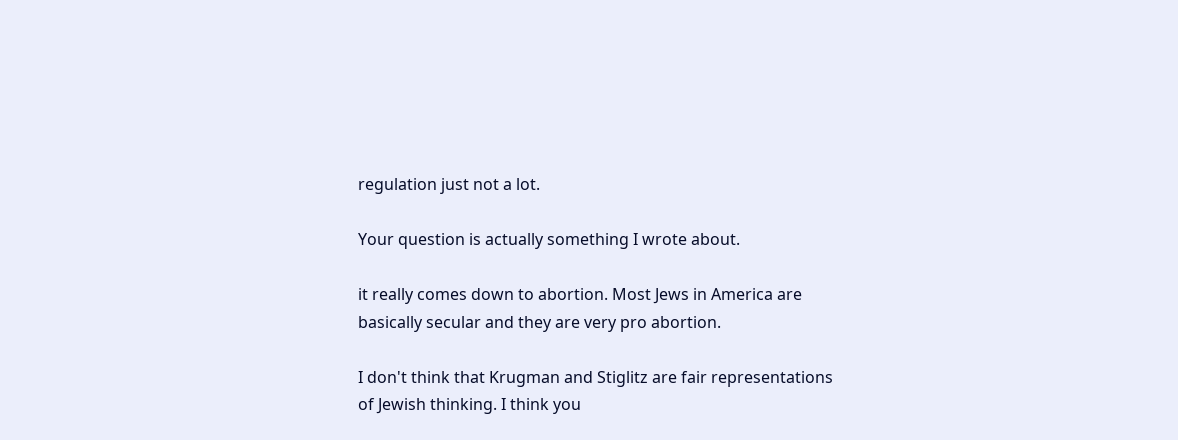regulation just not a lot.

Your question is actually something I wrote about.

it really comes down to abortion. Most Jews in America are basically secular and they are very pro abortion.

I don't think that Krugman and Stiglitz are fair representations of Jewish thinking. I think you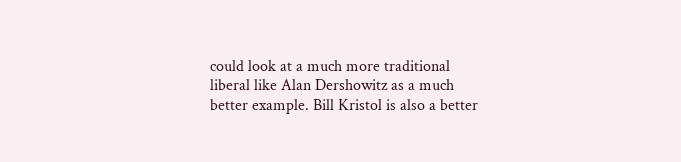could look at a much more traditional liberal like Alan Dershowitz as a much better example. Bill Kristol is also a better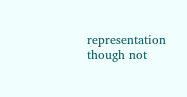representation though not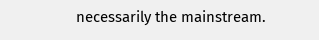necessarily the mainstream.